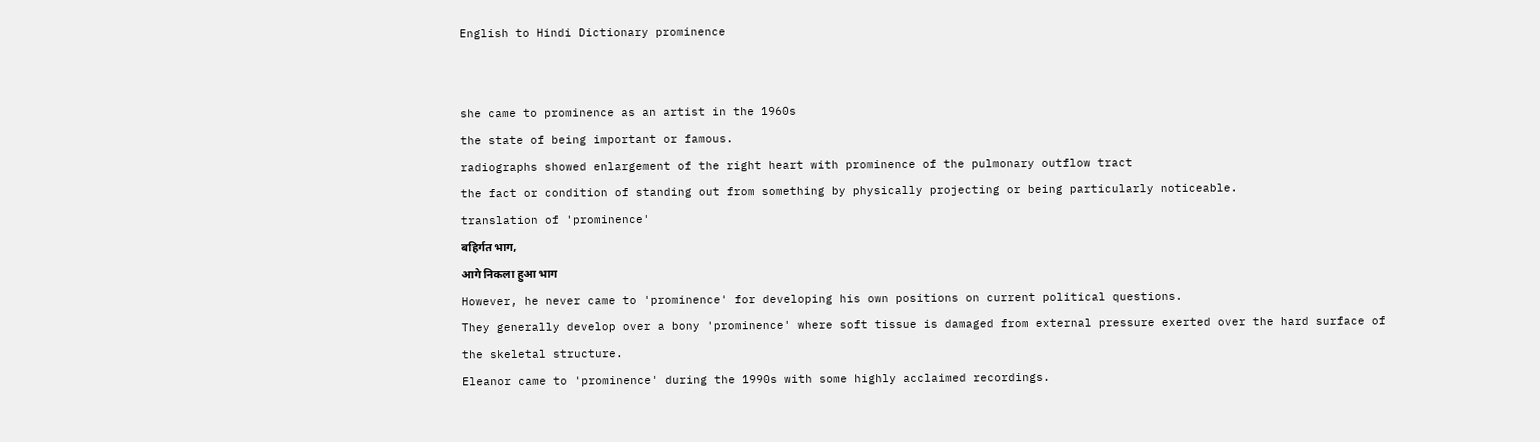English to Hindi Dictionary prominence


she came to prominence as an artist in the 1960s
the state of being important or famous.
radiographs showed enlargement of the right heart with prominence of the pulmonary outflow tract
the fact or condition of standing out from something by physically projecting or being particularly noticeable.
translation of 'prominence'
बहिर्गत भाग,
आगे निकला हुआ भाग
However, he never came to 'prominence' for developing his own positions on current political questions.
They generally develop over a bony 'prominence' where soft tissue is damaged from external pressure exerted over the hard surface of the skeletal structure.
Eleanor came to 'prominence' during the 1990s with some highly acclaimed recordings.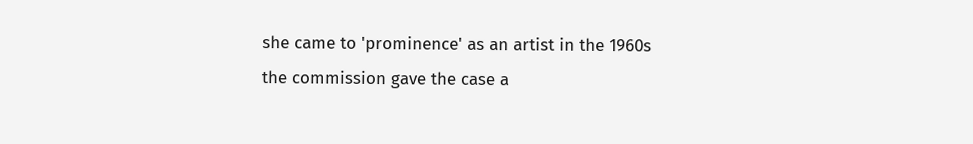she came to 'prominence' as an artist in the 1960s
the commission gave the case a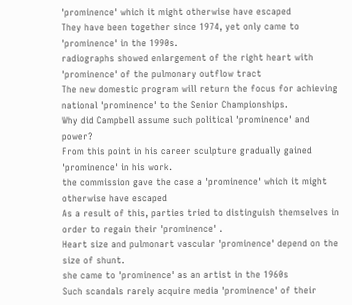'prominence' which it might otherwise have escaped
They have been together since 1974, yet only came to 'prominence' in the 1990s.
radiographs showed enlargement of the right heart with 'prominence' of the pulmonary outflow tract
The new domestic program will return the focus for achieving national 'prominence' to the Senior Championships.
Why did Campbell assume such political 'prominence' and power?
From this point in his career sculpture gradually gained 'prominence' in his work.
the commission gave the case a 'prominence' which it might otherwise have escaped
As a result of this, parties tried to distinguish themselves in order to regain their 'prominence' .
Heart size and pulmonart vascular 'prominence' depend on the size of shunt.
she came to 'prominence' as an artist in the 1960s
Such scandals rarely acquire media 'prominence' of their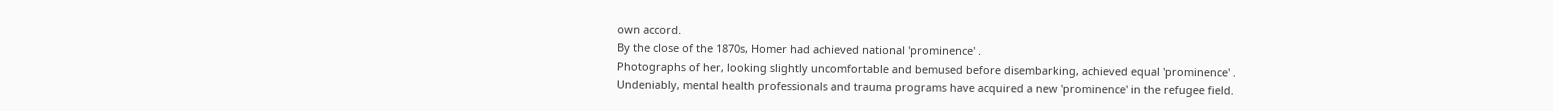own accord.
By the close of the 1870s, Homer had achieved national 'prominence' .
Photographs of her, looking slightly uncomfortable and bemused before disembarking, achieved equal 'prominence' .
Undeniably, mental health professionals and trauma programs have acquired a new 'prominence' in the refugee field.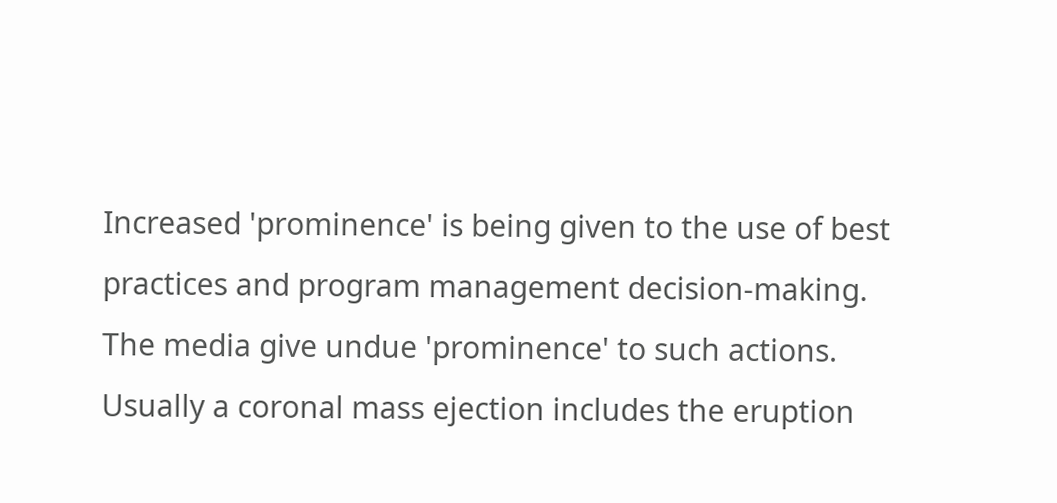Increased 'prominence' is being given to the use of best practices and program management decision-making.
The media give undue 'prominence' to such actions.
Usually a coronal mass ejection includes the eruption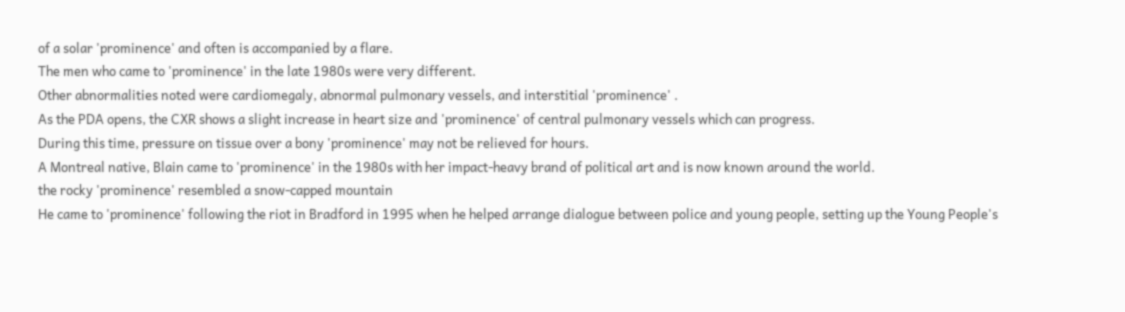of a solar 'prominence' and often is accompanied by a flare.
The men who came to 'prominence' in the late 1980s were very different.
Other abnormalities noted were cardiomegaly, abnormal pulmonary vessels, and interstitial 'prominence' .
As the PDA opens, the CXR shows a slight increase in heart size and 'prominence' of central pulmonary vessels which can progress.
During this time, pressure on tissue over a bony 'prominence' may not be relieved for hours.
A Montreal native, Blain came to 'prominence' in the 1980s with her impact-heavy brand of political art and is now known around the world.
the rocky 'prominence' resembled a snow-capped mountain
He came to 'prominence' following the riot in Bradford in 1995 when he helped arrange dialogue between police and young people, setting up the Young People's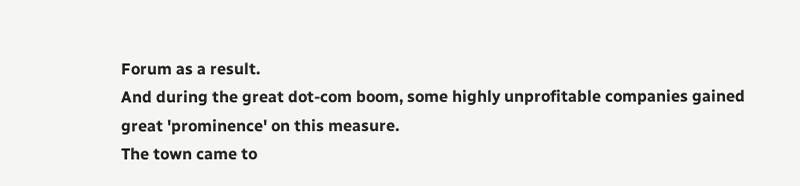Forum as a result.
And during the great dot-com boom, some highly unprofitable companies gained great 'prominence' on this measure.
The town came to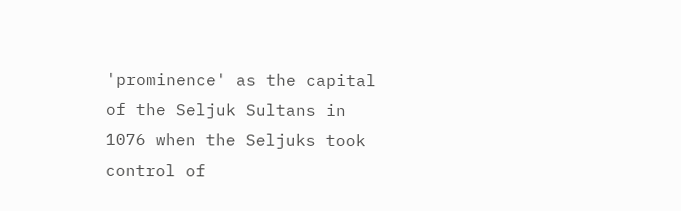'prominence' as the capital of the Seljuk Sultans in 1076 when the Seljuks took control of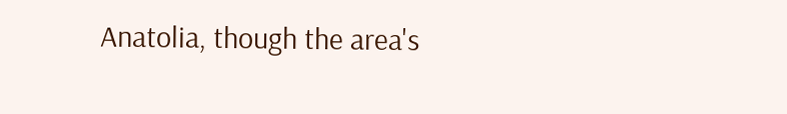Anatolia, though the area's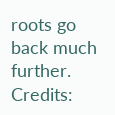roots go back much further.
Credits: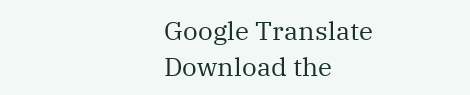Google Translate
Download the